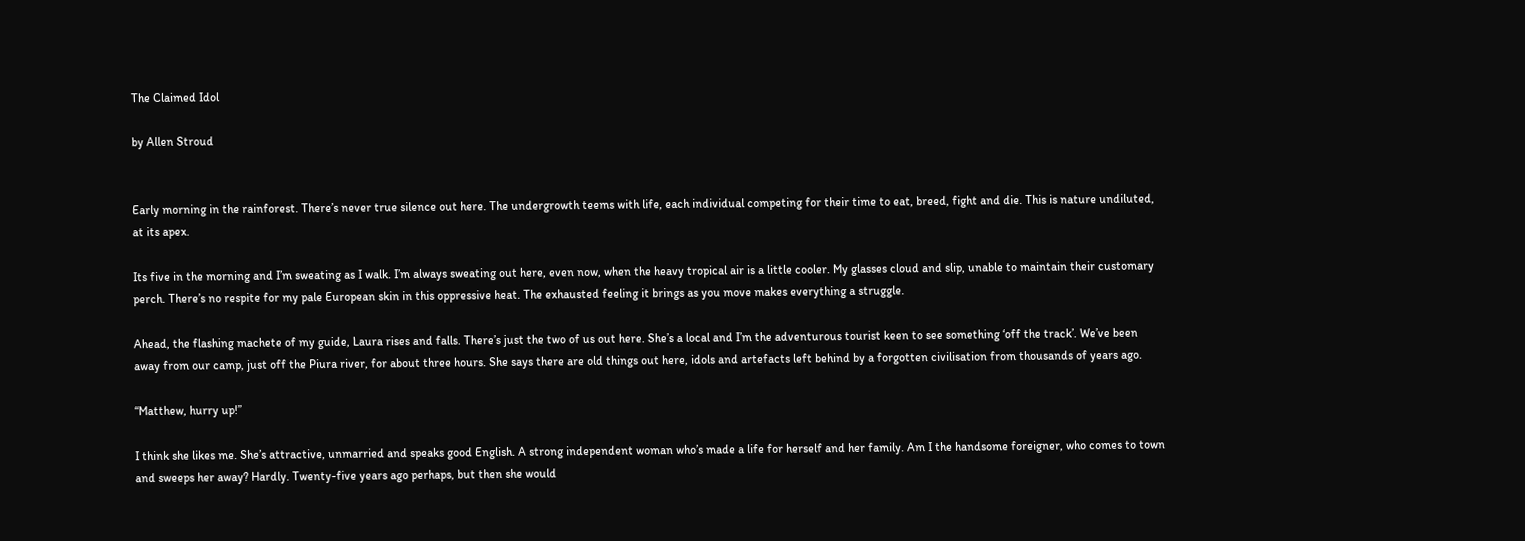The Claimed Idol

by Allen Stroud


Early morning in the rainforest. There’s never true silence out here. The undergrowth teems with life, each individual competing for their time to eat, breed, fight and die. This is nature undiluted, at its apex.

Its five in the morning and I’m sweating as I walk. I’m always sweating out here, even now, when the heavy tropical air is a little cooler. My glasses cloud and slip, unable to maintain their customary perch. There’s no respite for my pale European skin in this oppressive heat. The exhausted feeling it brings as you move makes everything a struggle.

Ahead, the flashing machete of my guide, Laura rises and falls. There’s just the two of us out here. She’s a local and I’m the adventurous tourist keen to see something ‘off the track’. We’ve been away from our camp, just off the Piura river, for about three hours. She says there are old things out here, idols and artefacts left behind by a forgotten civilisation from thousands of years ago.

“Matthew, hurry up!”

I think she likes me. She’s attractive, unmarried and speaks good English. A strong independent woman who’s made a life for herself and her family. Am I the handsome foreigner, who comes to town and sweeps her away? Hardly. Twenty-five years ago perhaps, but then she would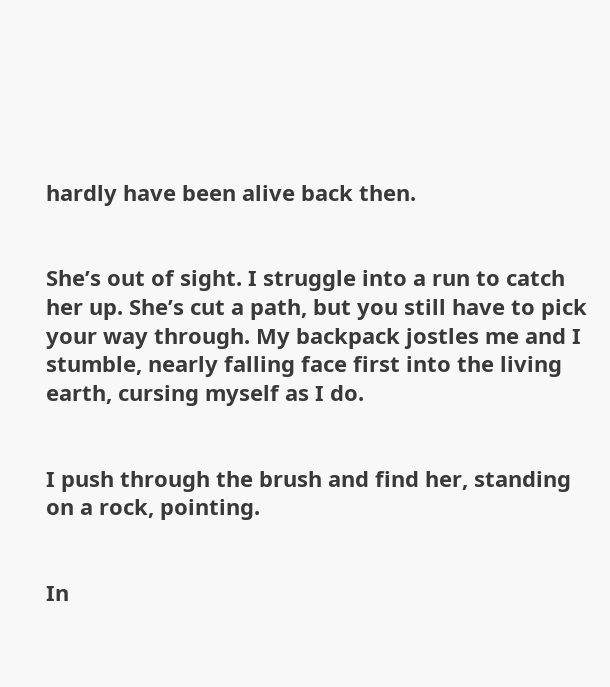hardly have been alive back then.


She’s out of sight. I struggle into a run to catch her up. She’s cut a path, but you still have to pick your way through. My backpack jostles me and I stumble, nearly falling face first into the living earth, cursing myself as I do.


I push through the brush and find her, standing on a rock, pointing.


In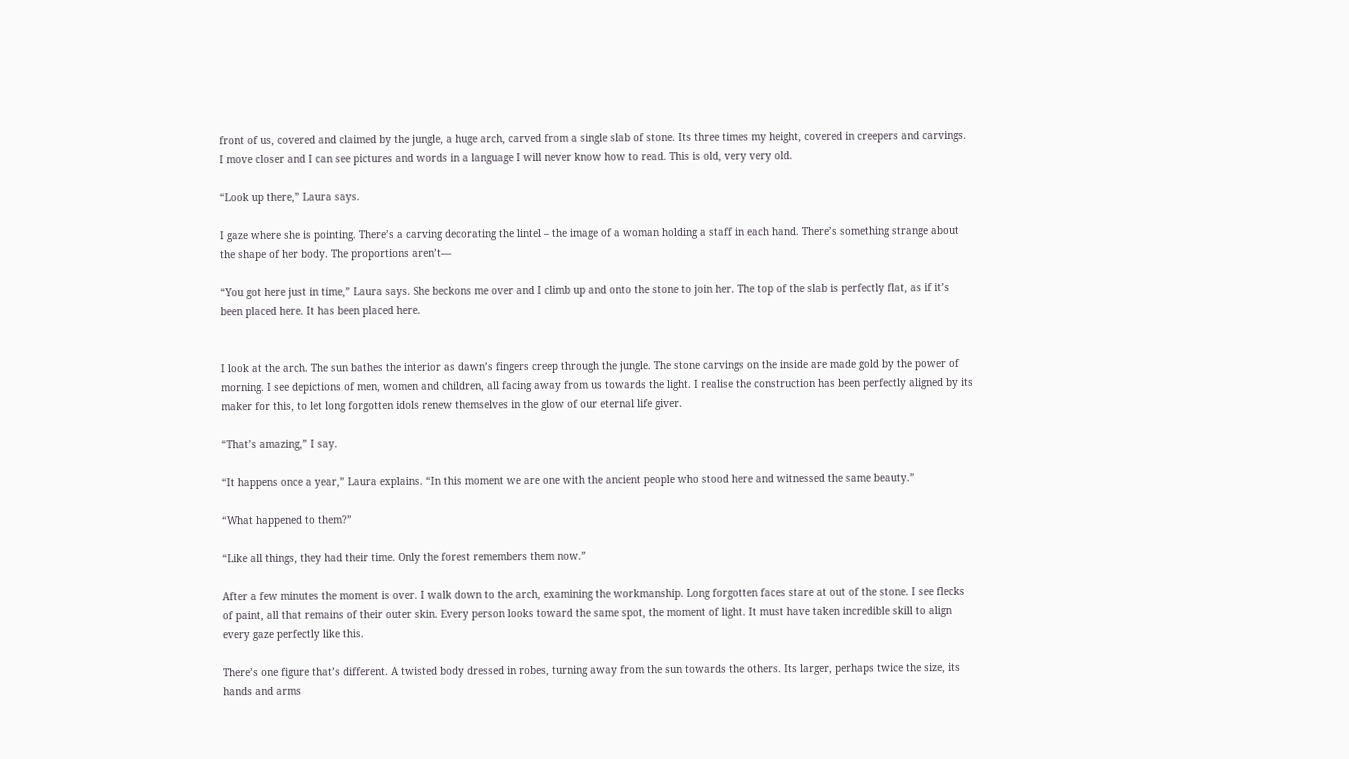front of us, covered and claimed by the jungle, a huge arch, carved from a single slab of stone. Its three times my height, covered in creepers and carvings. I move closer and I can see pictures and words in a language I will never know how to read. This is old, very very old.

“Look up there,” Laura says.

I gaze where she is pointing. There’s a carving decorating the lintel – the image of a woman holding a staff in each hand. There’s something strange about the shape of her body. The proportions aren’t—

“You got here just in time,” Laura says. She beckons me over and I climb up and onto the stone to join her. The top of the slab is perfectly flat, as if it’s been placed here. It has been placed here.


I look at the arch. The sun bathes the interior as dawn’s fingers creep through the jungle. The stone carvings on the inside are made gold by the power of morning. I see depictions of men, women and children, all facing away from us towards the light. I realise the construction has been perfectly aligned by its maker for this, to let long forgotten idols renew themselves in the glow of our eternal life giver.

“That’s amazing,” I say.

“It happens once a year,” Laura explains. “In this moment we are one with the ancient people who stood here and witnessed the same beauty.”

“What happened to them?”

“Like all things, they had their time. Only the forest remembers them now.”

After a few minutes the moment is over. I walk down to the arch, examining the workmanship. Long forgotten faces stare at out of the stone. I see flecks of paint, all that remains of their outer skin. Every person looks toward the same spot, the moment of light. It must have taken incredible skill to align every gaze perfectly like this.

There’s one figure that’s different. A twisted body dressed in robes, turning away from the sun towards the others. Its larger, perhaps twice the size, its hands and arms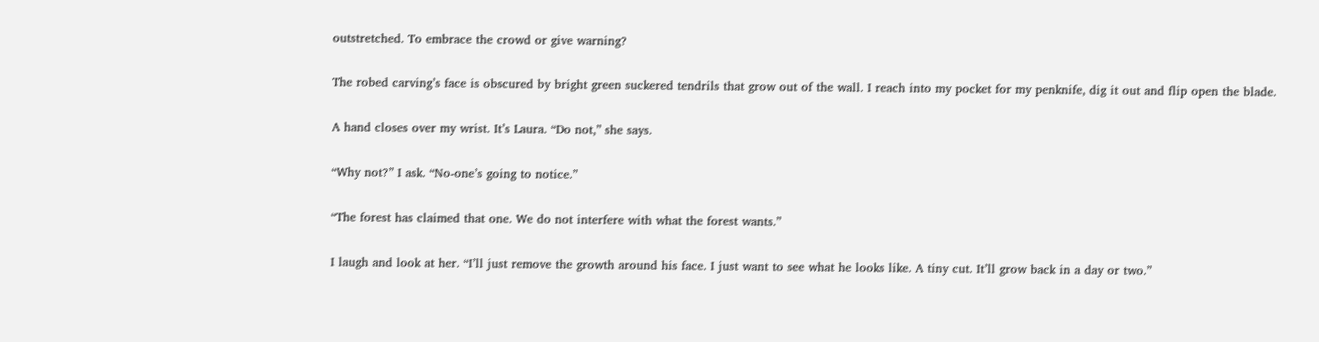outstretched. To embrace the crowd or give warning?

The robed carving’s face is obscured by bright green suckered tendrils that grow out of the wall. I reach into my pocket for my penknife, dig it out and flip open the blade.

A hand closes over my wrist. It’s Laura. “Do not,” she says.

“Why not?” I ask. “No-one’s going to notice.”

“The forest has claimed that one. We do not interfere with what the forest wants.”

I laugh and look at her. “I’ll just remove the growth around his face. I just want to see what he looks like. A tiny cut. It’ll grow back in a day or two.”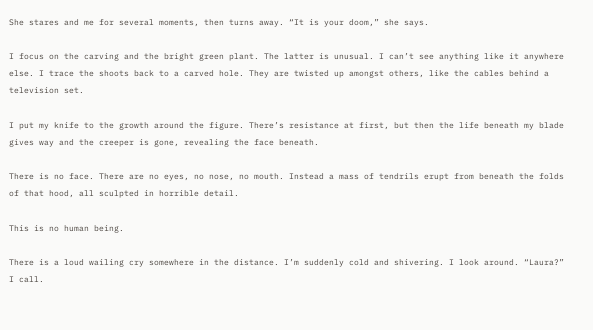She stares and me for several moments, then turns away. “It is your doom,” she says.

I focus on the carving and the bright green plant. The latter is unusual. I can’t see anything like it anywhere else. I trace the shoots back to a carved hole. They are twisted up amongst others, like the cables behind a television set.

I put my knife to the growth around the figure. There’s resistance at first, but then the life beneath my blade gives way and the creeper is gone, revealing the face beneath.

There is no face. There are no eyes, no nose, no mouth. Instead a mass of tendrils erupt from beneath the folds of that hood, all sculpted in horrible detail.

This is no human being.

There is a loud wailing cry somewhere in the distance. I’m suddenly cold and shivering. I look around. “Laura?” I call.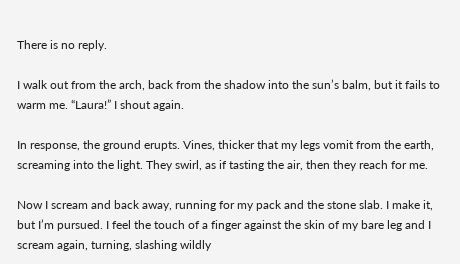There is no reply.

I walk out from the arch, back from the shadow into the sun’s balm, but it fails to warm me. “Laura!” I shout again.

In response, the ground erupts. Vines, thicker that my legs vomit from the earth, screaming into the light. They swirl, as if tasting the air, then they reach for me.

Now I scream and back away, running for my pack and the stone slab. I make it, but I’m pursued. I feel the touch of a finger against the skin of my bare leg and I scream again, turning, slashing wildly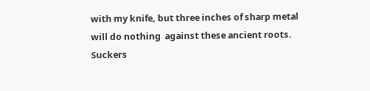with my knife, but three inches of sharp metal will do nothing  against these ancient roots. Suckers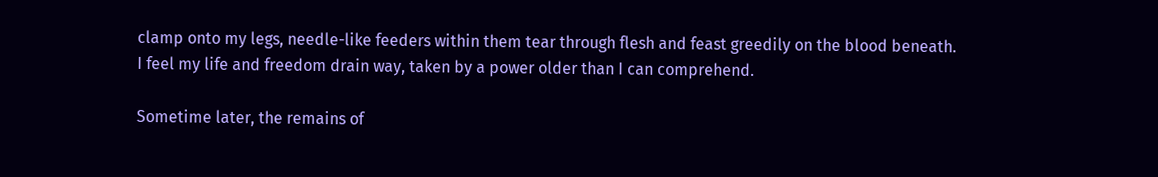clamp onto my legs, needle-like feeders within them tear through flesh and feast greedily on the blood beneath. I feel my life and freedom drain way, taken by a power older than I can comprehend.

Sometime later, the remains of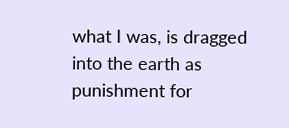what I was, is dragged into the earth as punishment for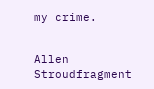my crime.


Allen Stroudfragment